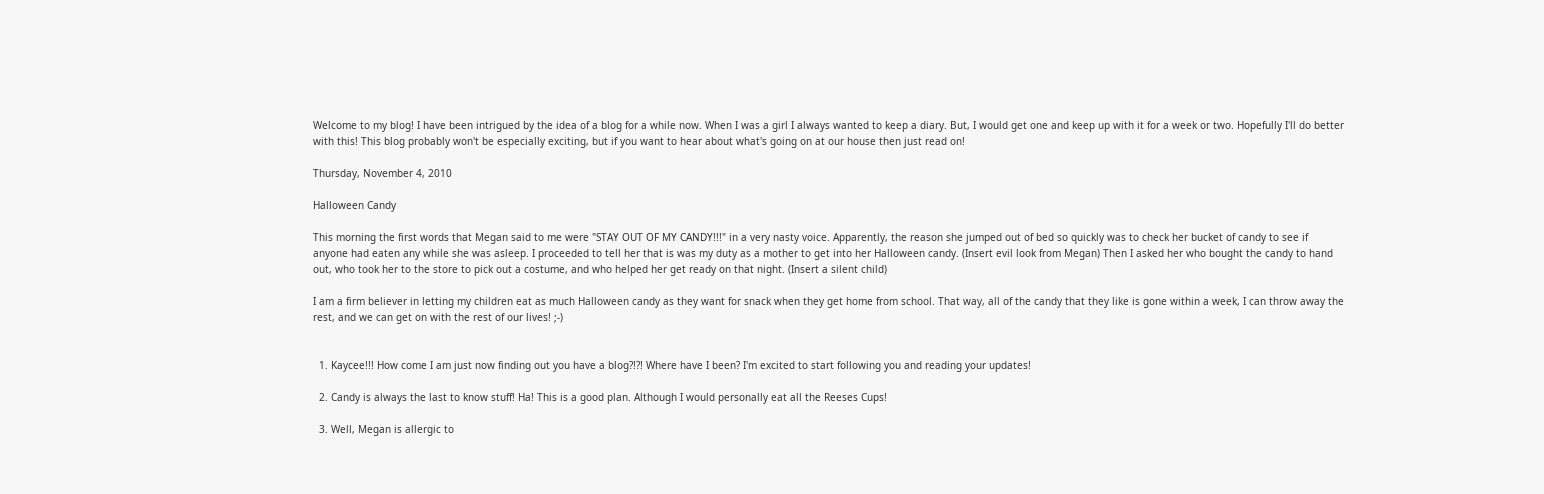Welcome to my blog! I have been intrigued by the idea of a blog for a while now. When I was a girl I always wanted to keep a diary. But, I would get one and keep up with it for a week or two. Hopefully I'll do better with this! This blog probably won't be especially exciting, but if you want to hear about what's going on at our house then just read on!

Thursday, November 4, 2010

Halloween Candy

This morning the first words that Megan said to me were "STAY OUT OF MY CANDY!!!" in a very nasty voice. Apparently, the reason she jumped out of bed so quickly was to check her bucket of candy to see if anyone had eaten any while she was asleep. I proceeded to tell her that is was my duty as a mother to get into her Halloween candy. (Insert evil look from Megan) Then I asked her who bought the candy to hand out, who took her to the store to pick out a costume, and who helped her get ready on that night. (Insert a silent child)

I am a firm believer in letting my children eat as much Halloween candy as they want for snack when they get home from school. That way, all of the candy that they like is gone within a week, I can throw away the rest, and we can get on with the rest of our lives! ;-)


  1. Kaycee!!! How come I am just now finding out you have a blog?!?! Where have I been? I'm excited to start following you and reading your updates!

  2. Candy is always the last to know stuff! Ha! This is a good plan. Although I would personally eat all the Reeses Cups!

  3. Well, Megan is allergic to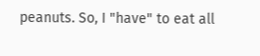peanuts. So, I "have" to eat all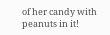of her candy with peanuts in it!